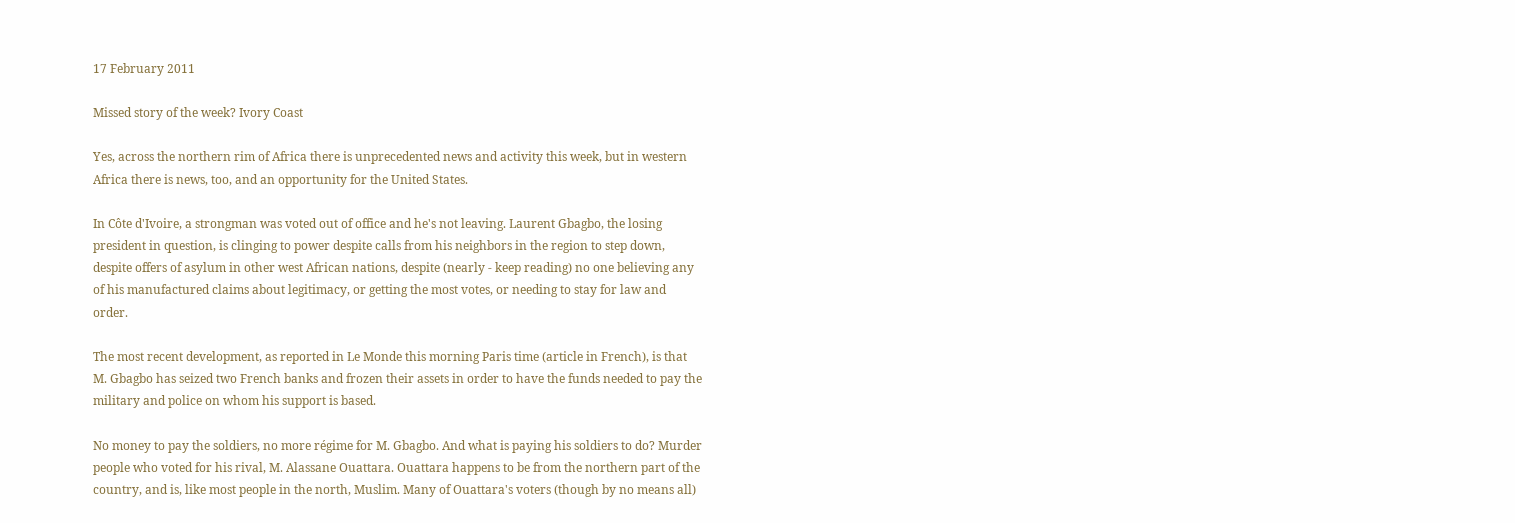17 February 2011

Missed story of the week? Ivory Coast

Yes, across the northern rim of Africa there is unprecedented news and activity this week, but in western Africa there is news, too, and an opportunity for the United States.

In Côte d'Ivoire, a strongman was voted out of office and he's not leaving. Laurent Gbagbo, the losing president in question, is clinging to power despite calls from his neighbors in the region to step down, despite offers of asylum in other west African nations, despite (nearly - keep reading) no one believing any of his manufactured claims about legitimacy, or getting the most votes, or needing to stay for law and order.

The most recent development, as reported in Le Monde this morning Paris time (article in French), is that M. Gbagbo has seized two French banks and frozen their assets in order to have the funds needed to pay the military and police on whom his support is based.

No money to pay the soldiers, no more régime for M. Gbagbo. And what is paying his soldiers to do? Murder people who voted for his rival, M. Alassane Ouattara. Ouattara happens to be from the northern part of the country, and is, like most people in the north, Muslim. Many of Ouattara's voters (though by no means all)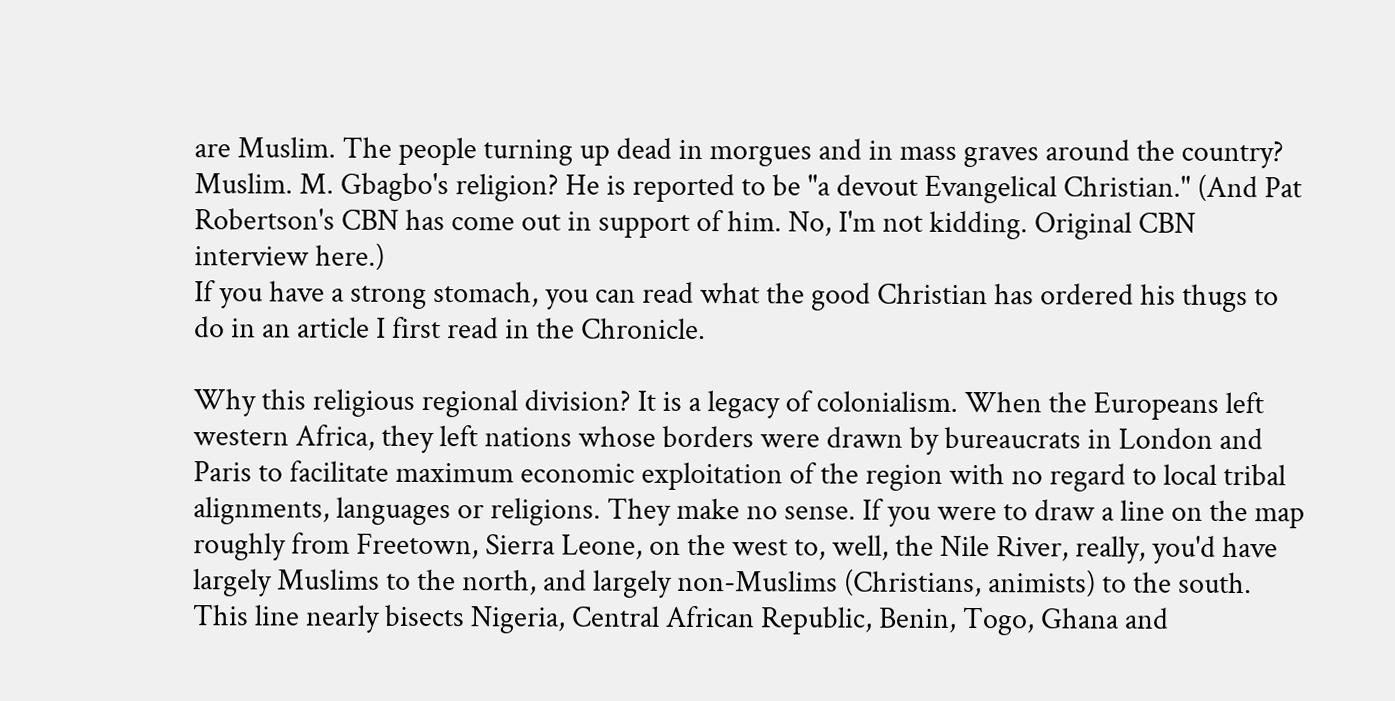are Muslim. The people turning up dead in morgues and in mass graves around the country? Muslim. M. Gbagbo's religion? He is reported to be "a devout Evangelical Christian." (And Pat Robertson's CBN has come out in support of him. No, I'm not kidding. Original CBN interview here.)
If you have a strong stomach, you can read what the good Christian has ordered his thugs to do in an article I first read in the Chronicle.

Why this religious regional division? It is a legacy of colonialism. When the Europeans left western Africa, they left nations whose borders were drawn by bureaucrats in London and Paris to facilitate maximum economic exploitation of the region with no regard to local tribal alignments, languages or religions. They make no sense. If you were to draw a line on the map roughly from Freetown, Sierra Leone, on the west to, well, the Nile River, really, you'd have largely Muslims to the north, and largely non-Muslims (Christians, animists) to the south. This line nearly bisects Nigeria, Central African Republic, Benin, Togo, Ghana and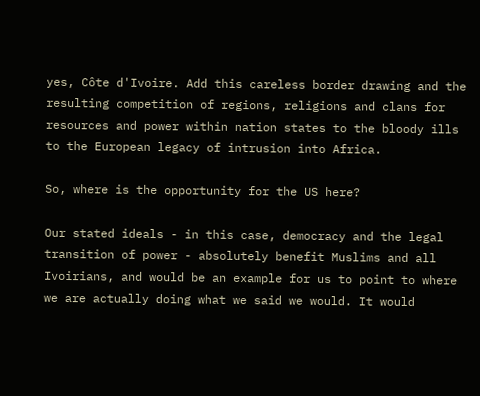yes, Côte d'Ivoire. Add this careless border drawing and the resulting competition of regions, religions and clans for resources and power within nation states to the bloody ills to the European legacy of intrusion into Africa.

So, where is the opportunity for the US here?

Our stated ideals - in this case, democracy and the legal transition of power - absolutely benefit Muslims and all Ivoirians, and would be an example for us to point to where we are actually doing what we said we would. It would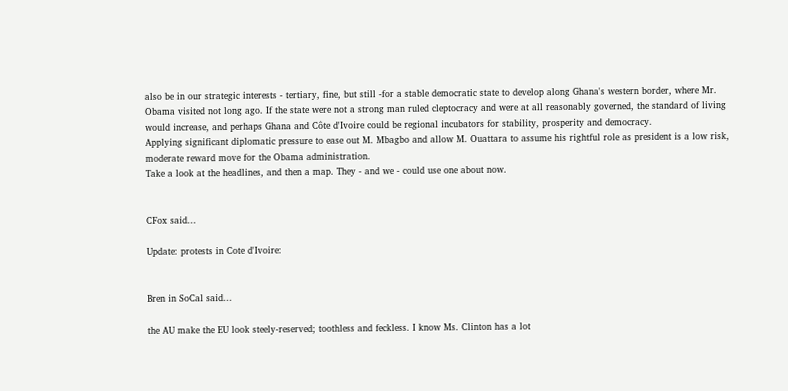also be in our strategic interests - tertiary, fine, but still -for a stable democratic state to develop along Ghana's western border, where Mr. Obama visited not long ago. If the state were not a strong man ruled cleptocracy and were at all reasonably governed, the standard of living would increase, and perhaps Ghana and Côte d'Ivoire could be regional incubators for stability, prosperity and democracy.
Applying significant diplomatic pressure to ease out M. Mbagbo and allow M. Ouattara to assume his rightful role as president is a low risk, moderate reward move for the Obama administration.
Take a look at the headlines, and then a map. They - and we - could use one about now.


CFox said...

Update: protests in Cote d'Ivoire:


Bren in SoCal said...

the AU make the EU look steely-reserved; toothless and feckless. I know Ms. Clinton has a lot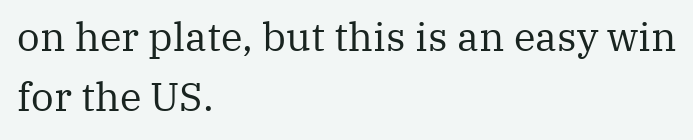on her plate, but this is an easy win for the US.